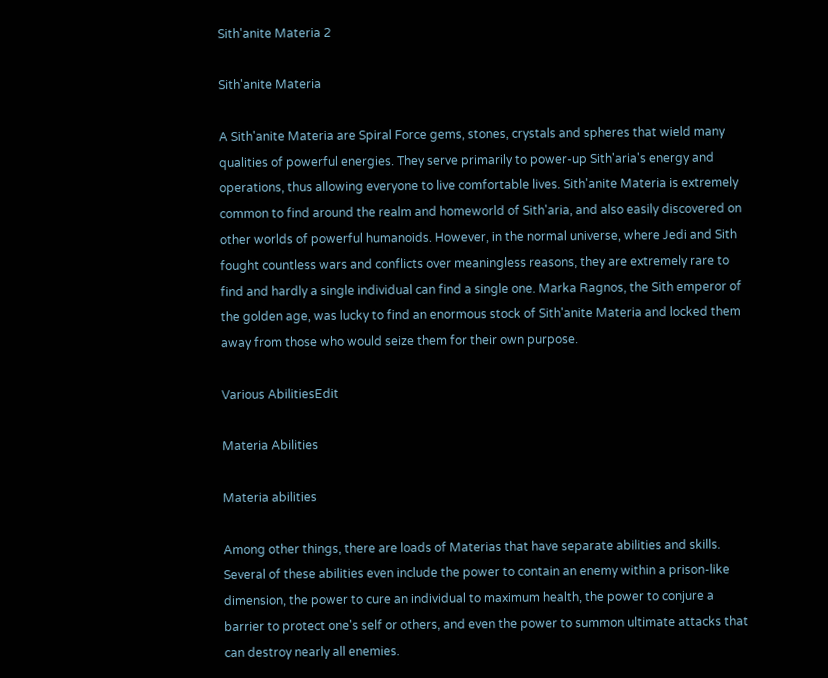Sith'anite Materia 2

Sith'anite Materia

A Sith'anite Materia are Spiral Force gems, stones, crystals and spheres that wield many qualities of powerful energies. They serve primarily to power-up Sith'aria's energy and operations, thus allowing everyone to live comfortable lives. Sith'anite Materia is extremely common to find around the realm and homeworld of Sith'aria, and also easily discovered on other worlds of powerful humanoids. However, in the normal universe, where Jedi and Sith fought countless wars and conflicts over meaningless reasons, they are extremely rare to find and hardly a single individual can find a single one. Marka Ragnos, the Sith emperor of the golden age, was lucky to find an enormous stock of Sith'anite Materia and locked them away from those who would seize them for their own purpose.

Various AbilitiesEdit

Materia Abilities

Materia abilities

Among other things, there are loads of Materias that have separate abilities and skills. Several of these abilities even include the power to contain an enemy within a prison-like dimension, the power to cure an individual to maximum health, the power to conjure a barrier to protect one's self or others, and even the power to summon ultimate attacks that can destroy nearly all enemies.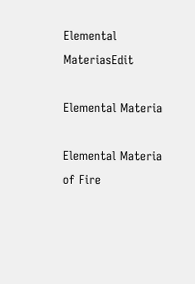Elemental MateriasEdit

Elemental Materia

Elemental Materia of Fire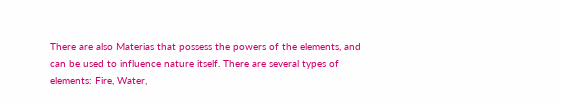There are also Materias that possess the powers of the elements, and can be used to influence nature itself. There are several types of elements: Fire, Water,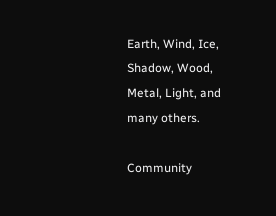Earth, Wind, Ice, Shadow, Wood, Metal, Light, and many others.

Community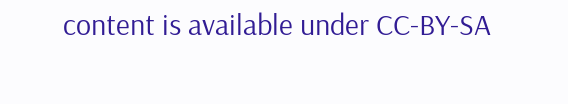content is available under CC-BY-SA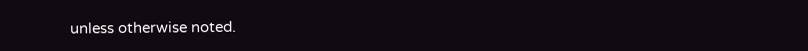unless otherwise noted.